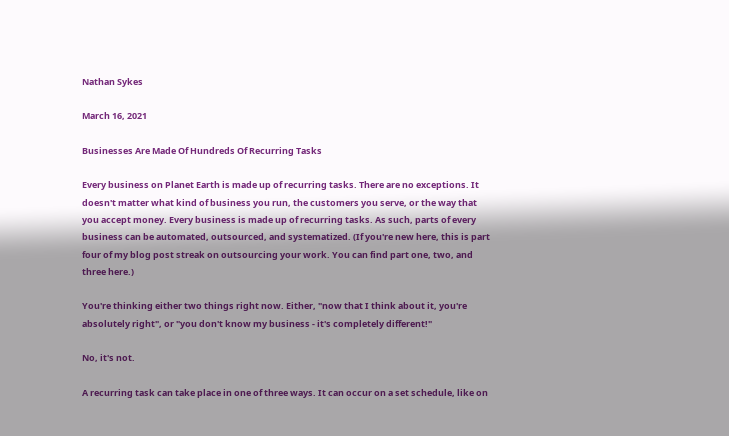Nathan Sykes

March 16, 2021

Businesses Are Made Of Hundreds Of Recurring Tasks

Every business on Planet Earth is made up of recurring tasks. There are no exceptions. It doesn't matter what kind of business you run, the customers you serve, or the way that you accept money. Every business is made up of recurring tasks. As such, parts of every business can be automated, outsourced, and systematized. (If you're new here, this is part four of my blog post streak on outsourcing your work. You can find part one, two, and three here.)

You're thinking either two things right now. Either, "now that I think about it, you're absolutely right", or "you don't know my business - it's completely different!"

No, it's not.

A recurring task can take place in one of three ways. It can occur on a set schedule, like on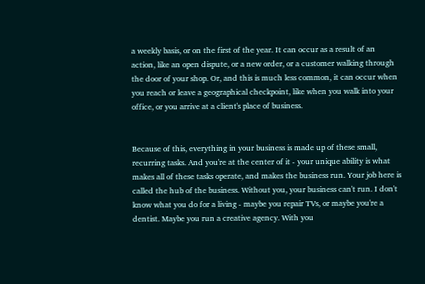a weekly basis, or on the first of the year. It can occur as a result of an action, like an open dispute, or a new order, or a customer walking through the door of your shop. Or, and this is much less common, it can occur when you reach or leave a geographical checkpoint, like when you walk into your office, or you arrive at a client's place of business.


Because of this, everything in your business is made up of these small, recurring tasks. And you're at the center of it - your unique ability is what makes all of these tasks operate, and makes the business run. Your job here is called the hub of the business. Without you, your business can't run. I don't know what you do for a living - maybe you repair TVs, or maybe you're a dentist. Maybe you run a creative agency. With you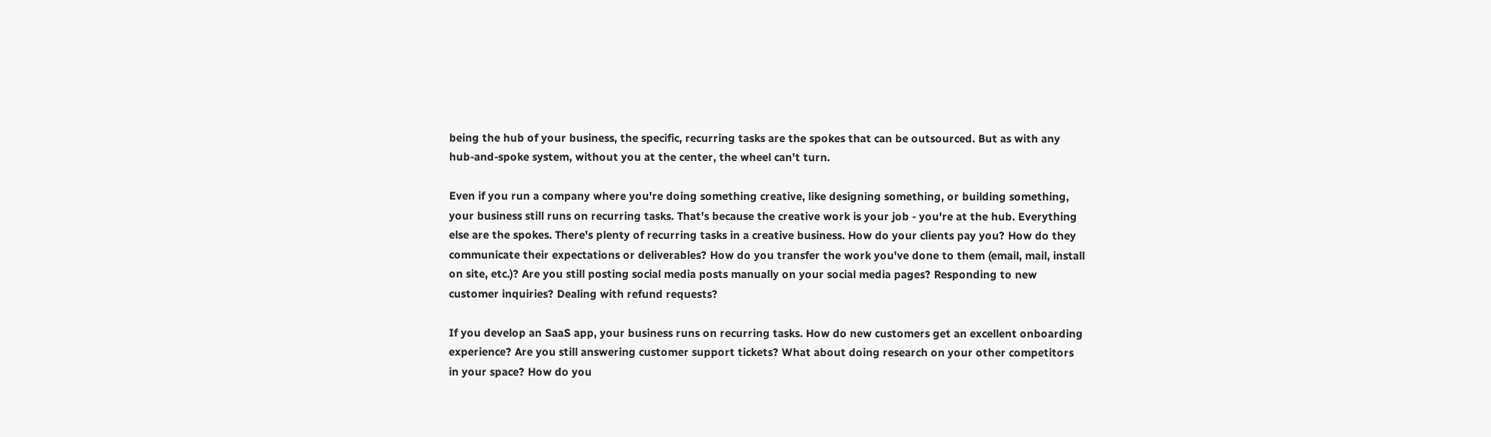being the hub of your business, the specific, recurring tasks are the spokes that can be outsourced. But as with any hub-and-spoke system, without you at the center, the wheel can't turn.

Even if you run a company where you're doing something creative, like designing something, or building something, your business still runs on recurring tasks. That's because the creative work is your job - you're at the hub. Everything else are the spokes. There's plenty of recurring tasks in a creative business. How do your clients pay you? How do they communicate their expectations or deliverables? How do you transfer the work you've done to them (email, mail, install on site, etc.)? Are you still posting social media posts manually on your social media pages? Responding to new customer inquiries? Dealing with refund requests?

If you develop an SaaS app, your business runs on recurring tasks. How do new customers get an excellent onboarding experience? Are you still answering customer support tickets? What about doing research on your other competitors in your space? How do you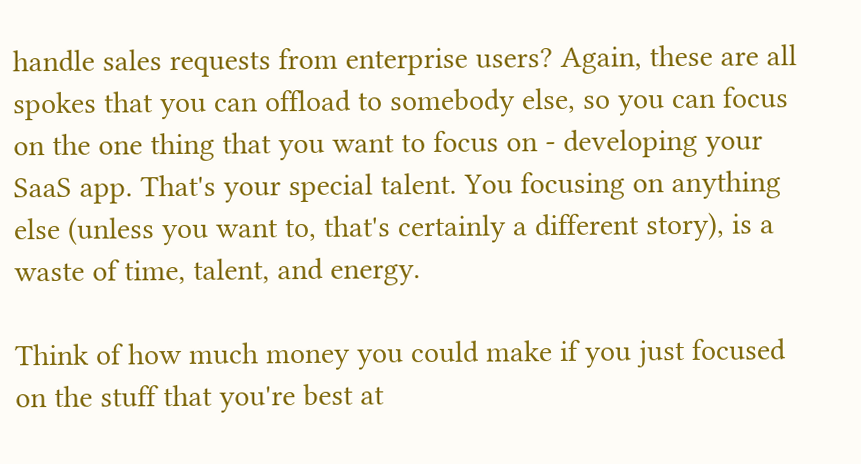handle sales requests from enterprise users? Again, these are all spokes that you can offload to somebody else, so you can focus on the one thing that you want to focus on - developing your SaaS app. That's your special talent. You focusing on anything else (unless you want to, that's certainly a different story), is a waste of time, talent, and energy.

Think of how much money you could make if you just focused on the stuff that you're best at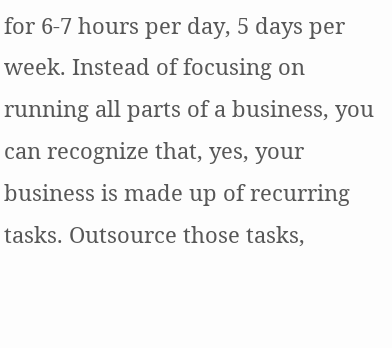for 6-7 hours per day, 5 days per week. Instead of focusing on running all parts of a business, you can recognize that, yes, your business is made up of recurring tasks. Outsource those tasks,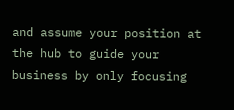and assume your position at the hub to guide your business by only focusing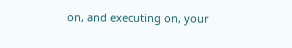on, and executing on, your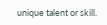unique talent or skill.